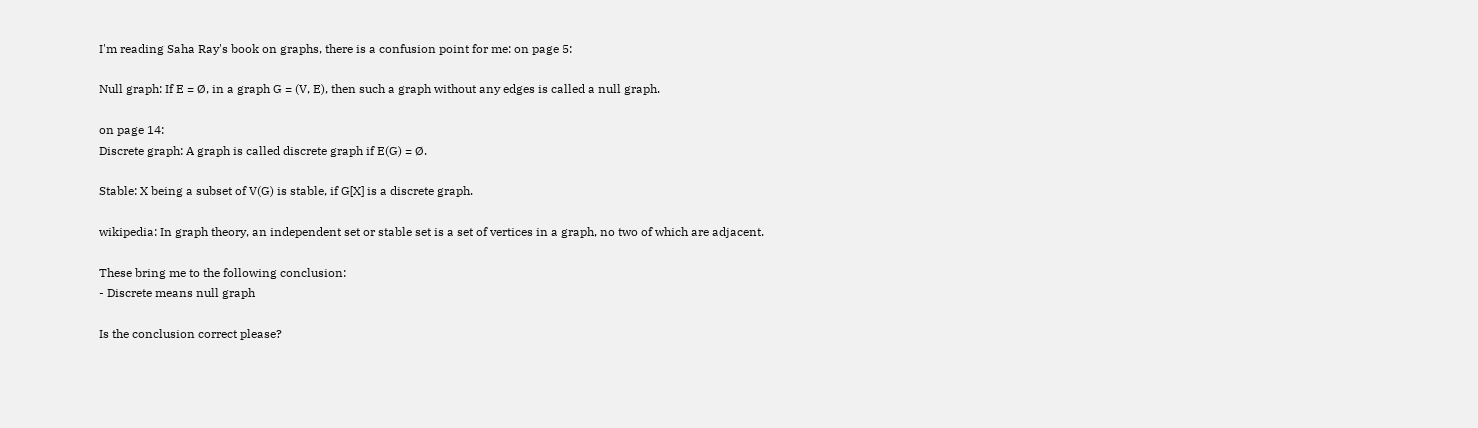I'm reading Saha Ray's book on graphs, there is a confusion point for me: on page 5:

Null graph: If E = Ø, in a graph G = (V, E), then such a graph without any edges is called a null graph.

on page 14:
Discrete graph: A graph is called discrete graph if E(G) = Ø.

Stable: X being a subset of V(G) is stable, if G[X] is a discrete graph.

wikipedia: In graph theory, an independent set or stable set is a set of vertices in a graph, no two of which are adjacent.

These bring me to the following conclusion:
- Discrete means null graph

Is the conclusion correct please?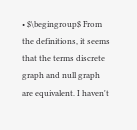• $\begingroup$ From the definitions, it seems that the terms discrete graph and null graph are equivalent. I haven't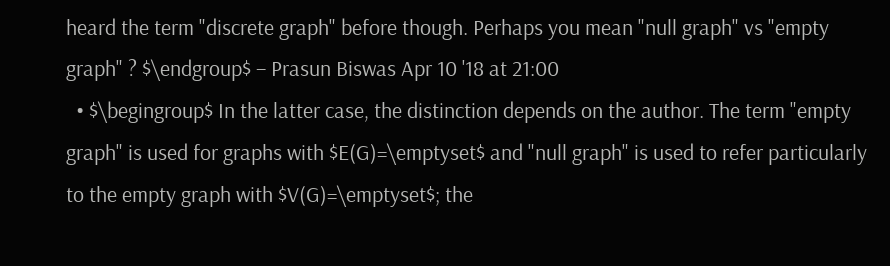heard the term "discrete graph" before though. Perhaps you mean "null graph" vs "empty graph" ? $\endgroup$ – Prasun Biswas Apr 10 '18 at 21:00
  • $\begingroup$ In the latter case, the distinction depends on the author. The term "empty graph" is used for graphs with $E(G)=\emptyset$ and "null graph" is used to refer particularly to the empty graph with $V(G)=\emptyset$; the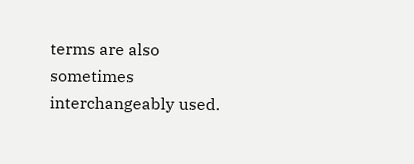terms are also sometimes interchangeably used.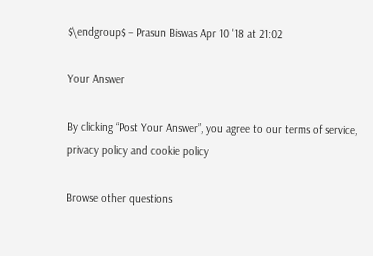$\endgroup$ – Prasun Biswas Apr 10 '18 at 21:02

Your Answer

By clicking “Post Your Answer”, you agree to our terms of service, privacy policy and cookie policy

Browse other questions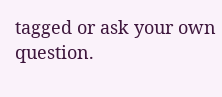tagged or ask your own question.